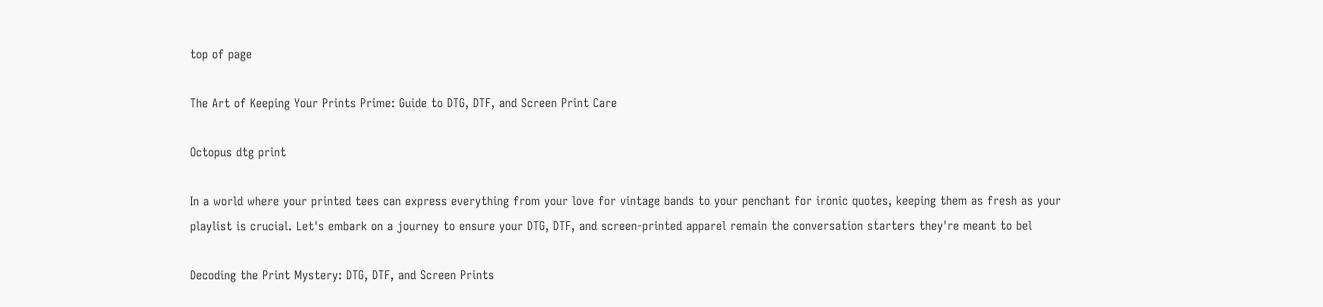top of page

The Art of Keeping Your Prints Prime: Guide to DTG, DTF, and Screen Print Care

Octopus dtg print

In a world where your printed tees can express everything from your love for vintage bands to your penchant for ironic quotes, keeping them as fresh as your playlist is crucial. Let's embark on a journey to ensure your DTG, DTF, and screen-printed apparel remain the conversation starters they're meant to bel

Decoding the Print Mystery: DTG, DTF, and Screen Prints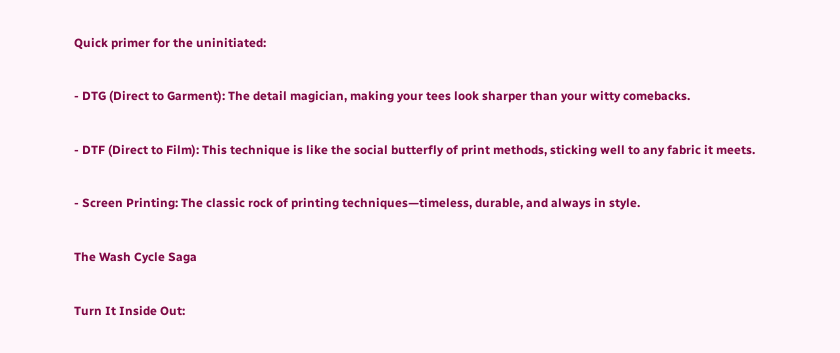Quick primer for the uninitiated:

- DTG (Direct to Garment): The detail magician, making your tees look sharper than your witty comebacks.

- DTF (Direct to Film): This technique is like the social butterfly of print methods, sticking well to any fabric it meets.

- Screen Printing: The classic rock of printing techniques—timeless, durable, and always in style.

The Wash Cycle Saga

Turn It Inside Out: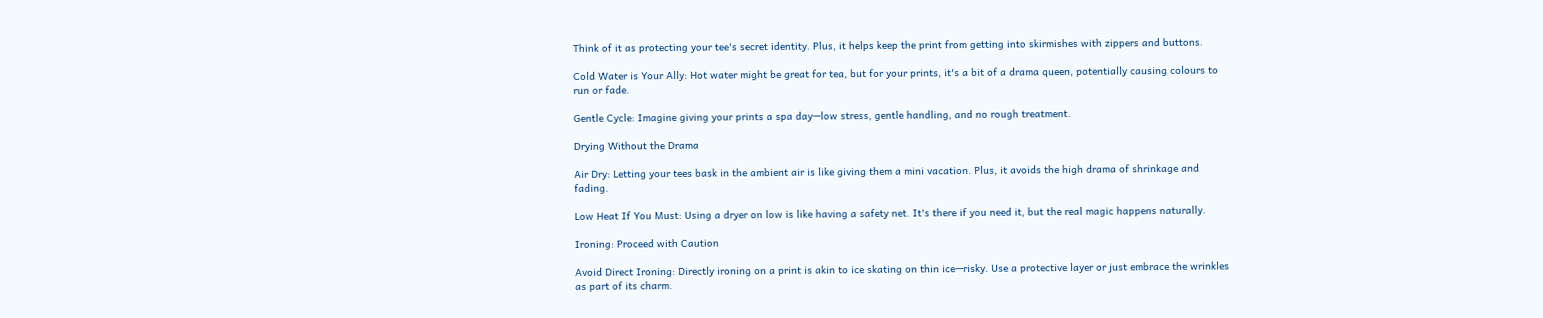Think of it as protecting your tee's secret identity. Plus, it helps keep the print from getting into skirmishes with zippers and buttons.

Cold Water is Your Ally: Hot water might be great for tea, but for your prints, it's a bit of a drama queen, potentially causing colours to run or fade.

Gentle Cycle: Imagine giving your prints a spa day—low stress, gentle handling, and no rough treatment.

Drying Without the Drama

Air Dry: Letting your tees bask in the ambient air is like giving them a mini vacation. Plus, it avoids the high drama of shrinkage and fading.

Low Heat If You Must: Using a dryer on low is like having a safety net. It's there if you need it, but the real magic happens naturally.

Ironing: Proceed with Caution

Avoid Direct Ironing: Directly ironing on a print is akin to ice skating on thin ice—risky. Use a protective layer or just embrace the wrinkles as part of its charm.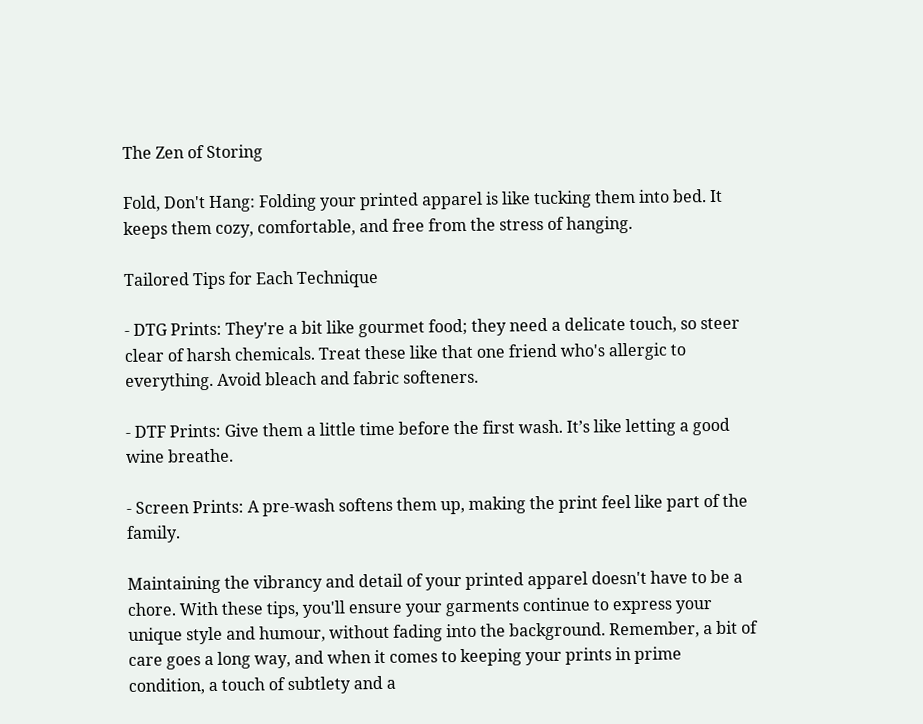The Zen of Storing

Fold, Don't Hang: Folding your printed apparel is like tucking them into bed. It keeps them cozy, comfortable, and free from the stress of hanging.

Tailored Tips for Each Technique

- DTG Prints: They're a bit like gourmet food; they need a delicate touch, so steer clear of harsh chemicals. Treat these like that one friend who's allergic to everything. Avoid bleach and fabric softeners.

- DTF Prints: Give them a little time before the first wash. It’s like letting a good wine breathe.

- Screen Prints: A pre-wash softens them up, making the print feel like part of the family.

Maintaining the vibrancy and detail of your printed apparel doesn't have to be a chore. With these tips, you'll ensure your garments continue to express your unique style and humour, without fading into the background. Remember, a bit of care goes a long way, and when it comes to keeping your prints in prime condition, a touch of subtlety and a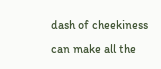dash of cheekiness can make all the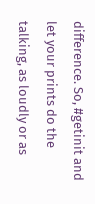difference. So, #getinit and let your prints do the talking, as loudly or as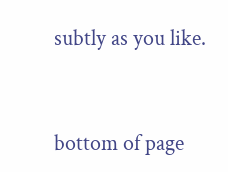subtly as you like.


bottom of page